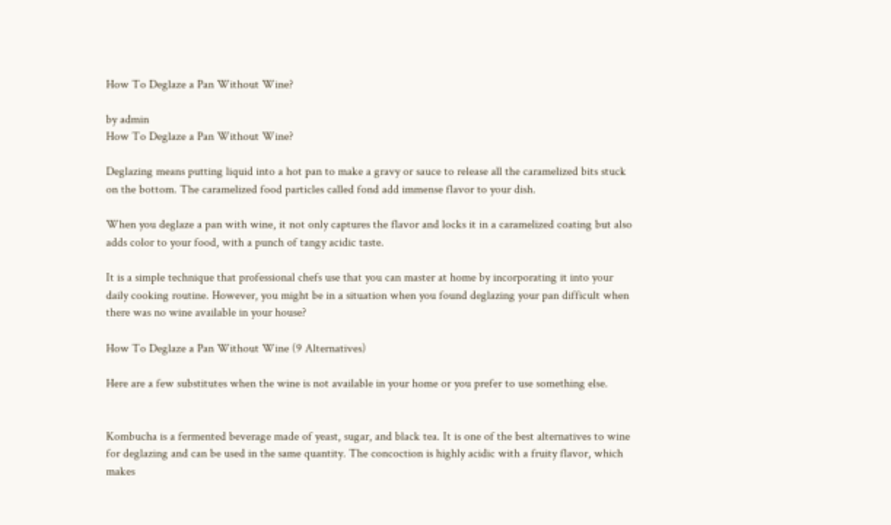How To Deglaze a Pan Without Wine?

by admin
How To Deglaze a Pan Without Wine?

Deglazing means putting liquid into a hot pan to make a gravy or sauce to release all the caramelized bits stuck on the bottom. The caramelized food particles called fond add immense flavor to your dish.

When you deglaze a pan with wine, it not only captures the flavor and locks it in a caramelized coating but also adds color to your food, with a punch of tangy acidic taste.

It is a simple technique that professional chefs use that you can master at home by incorporating it into your daily cooking routine. However, you might be in a situation when you found deglazing your pan difficult when there was no wine available in your house?

How To Deglaze a Pan Without Wine (9 Alternatives)

Here are a few substitutes when the wine is not available in your home or you prefer to use something else.


Kombucha is a fermented beverage made of yeast, sugar, and black tea. It is one of the best alternatives to wine for deglazing and can be used in the same quantity. The concoction is highly acidic with a fruity flavor, which makes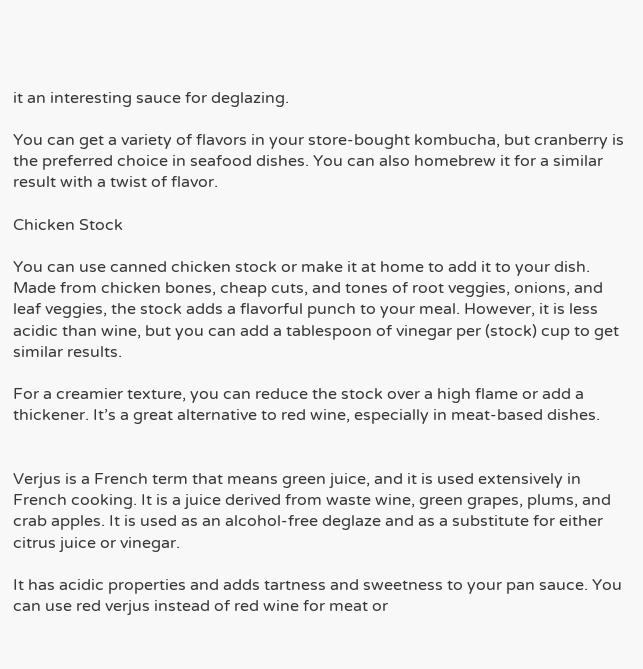it an interesting sauce for deglazing.

You can get a variety of flavors in your store-bought kombucha, but cranberry is the preferred choice in seafood dishes. You can also homebrew it for a similar result with a twist of flavor.

Chicken Stock

You can use canned chicken stock or make it at home to add it to your dish. Made from chicken bones, cheap cuts, and tones of root veggies, onions, and leaf veggies, the stock adds a flavorful punch to your meal. However, it is less acidic than wine, but you can add a tablespoon of vinegar per (stock) cup to get similar results.

For a creamier texture, you can reduce the stock over a high flame or add a thickener. It’s a great alternative to red wine, especially in meat-based dishes.


Verjus is a French term that means green juice, and it is used extensively in French cooking. It is a juice derived from waste wine, green grapes, plums, and crab apples. It is used as an alcohol-free deglaze and as a substitute for either citrus juice or vinegar.

It has acidic properties and adds tartness and sweetness to your pan sauce. You can use red verjus instead of red wine for meat or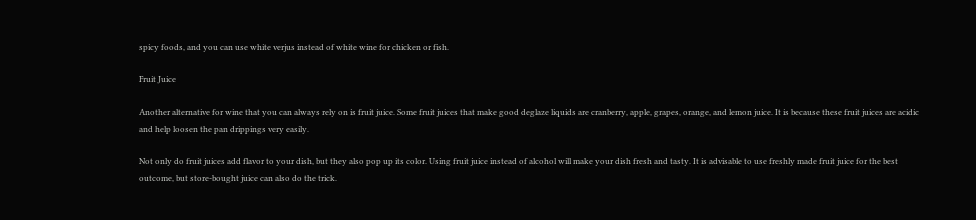spicy foods, and you can use white verjus instead of white wine for chicken or fish.

Fruit Juice

Another alternative for wine that you can always rely on is fruit juice. Some fruit juices that make good deglaze liquids are cranberry, apple, grapes, orange, and lemon juice. It is because these fruit juices are acidic and help loosen the pan drippings very easily.

Not only do fruit juices add flavor to your dish, but they also pop up its color. Using fruit juice instead of alcohol will make your dish fresh and tasty. It is advisable to use freshly made fruit juice for the best outcome, but store-bought juice can also do the trick.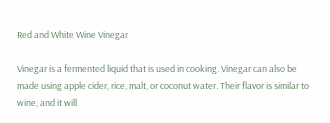Red and White Wine Vinegar

Vinegar is a fermented liquid that is used in cooking. Vinegar can also be made using apple cider, rice, malt, or coconut water. Their flavor is similar to wine, and it will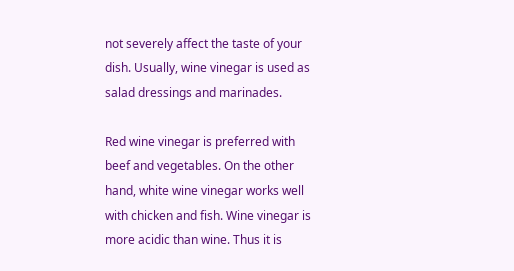not severely affect the taste of your dish. Usually, wine vinegar is used as salad dressings and marinades.

Red wine vinegar is preferred with beef and vegetables. On the other hand, white wine vinegar works well with chicken and fish. Wine vinegar is more acidic than wine. Thus it is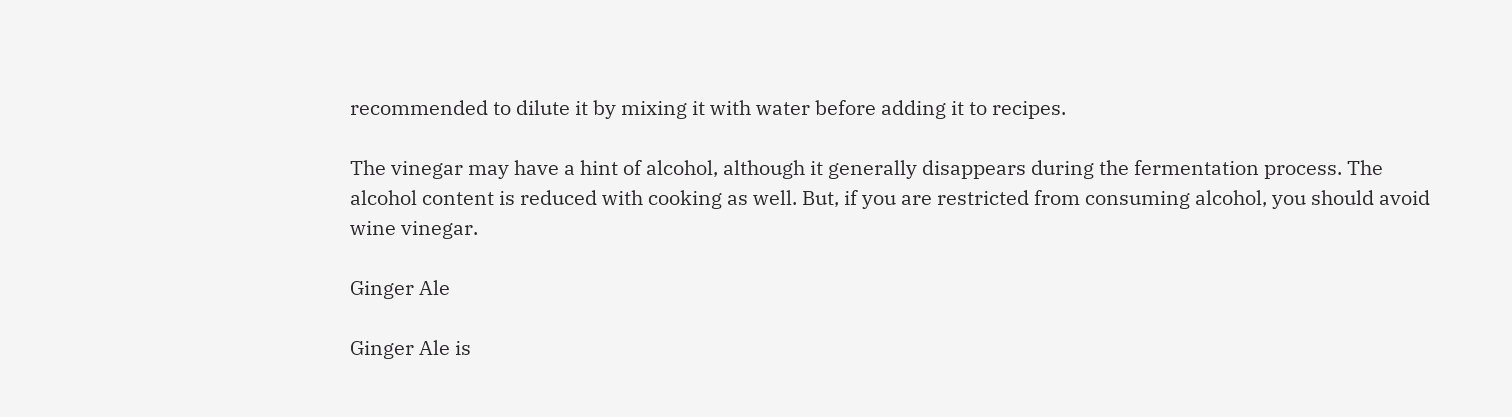recommended to dilute it by mixing it with water before adding it to recipes.

The vinegar may have a hint of alcohol, although it generally disappears during the fermentation process. The alcohol content is reduced with cooking as well. But, if you are restricted from consuming alcohol, you should avoid wine vinegar.

Ginger Ale

Ginger Ale is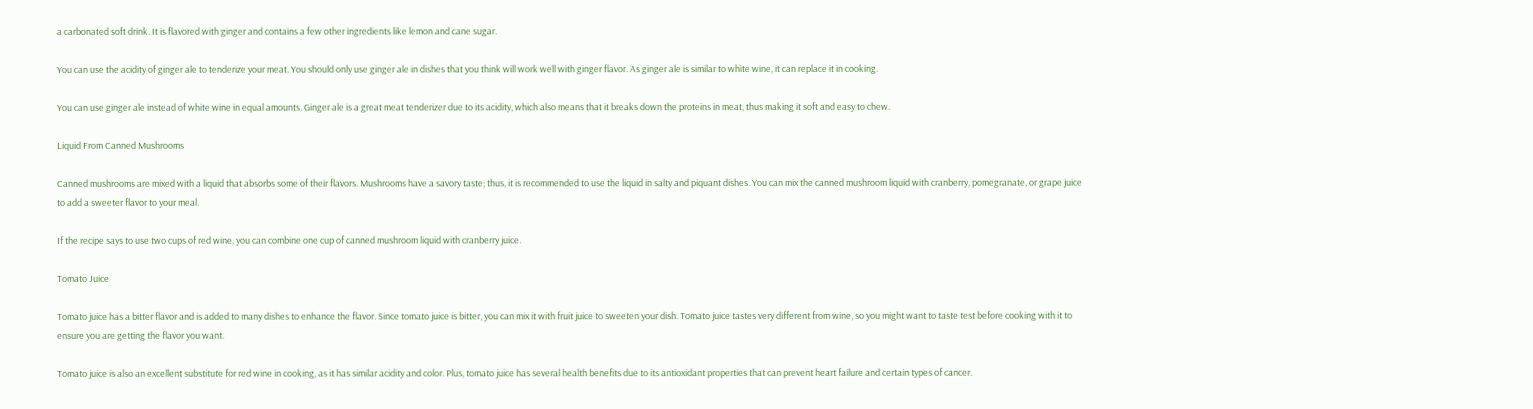a carbonated soft drink. It is flavored with ginger and contains a few other ingredients like lemon and cane sugar.

You can use the acidity of ginger ale to tenderize your meat. You should only use ginger ale in dishes that you think will work well with ginger flavor. As ginger ale is similar to white wine, it can replace it in cooking.

You can use ginger ale instead of white wine in equal amounts. Ginger ale is a great meat tenderizer due to its acidity, which also means that it breaks down the proteins in meat, thus making it soft and easy to chew.

Liquid From Canned Mushrooms

Canned mushrooms are mixed with a liquid that absorbs some of their flavors. Mushrooms have a savory taste; thus, it is recommended to use the liquid in salty and piquant dishes. You can mix the canned mushroom liquid with cranberry, pomegranate, or grape juice to add a sweeter flavor to your meal.

If the recipe says to use two cups of red wine, you can combine one cup of canned mushroom liquid with cranberry juice.

Tomato Juice

Tomato juice has a bitter flavor and is added to many dishes to enhance the flavor. Since tomato juice is bitter, you can mix it with fruit juice to sweeten your dish. Tomato juice tastes very different from wine, so you might want to taste test before cooking with it to ensure you are getting the flavor you want.

Tomato juice is also an excellent substitute for red wine in cooking, as it has similar acidity and color. Plus, tomato juice has several health benefits due to its antioxidant properties that can prevent heart failure and certain types of cancer.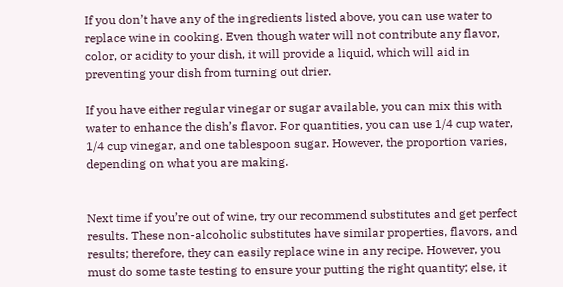If you don’t have any of the ingredients listed above, you can use water to replace wine in cooking. Even though water will not contribute any flavor, color, or acidity to your dish, it will provide a liquid, which will aid in preventing your dish from turning out drier.

If you have either regular vinegar or sugar available, you can mix this with water to enhance the dish’s flavor. For quantities, you can use 1/4 cup water, 1/4 cup vinegar, and one tablespoon sugar. However, the proportion varies, depending on what you are making.


Next time if you’re out of wine, try our recommend substitutes and get perfect results. These non-alcoholic substitutes have similar properties, flavors, and results; therefore, they can easily replace wine in any recipe. However, you must do some taste testing to ensure your putting the right quantity; else, it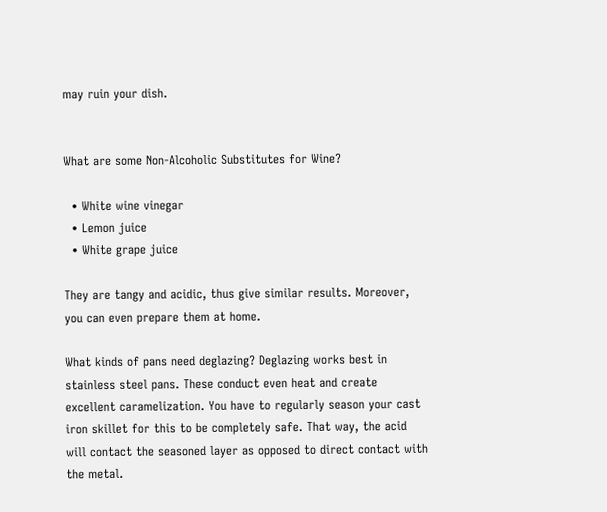may ruin your dish.


What are some Non-Alcoholic Substitutes for Wine?

  • White wine vinegar
  • Lemon juice
  • White grape juice

They are tangy and acidic, thus give similar results. Moreover, you can even prepare them at home.

What kinds of pans need deglazing? Deglazing works best in stainless steel pans. These conduct even heat and create excellent caramelization. You have to regularly season your cast iron skillet for this to be completely safe. That way, the acid will contact the seasoned layer as opposed to direct contact with the metal.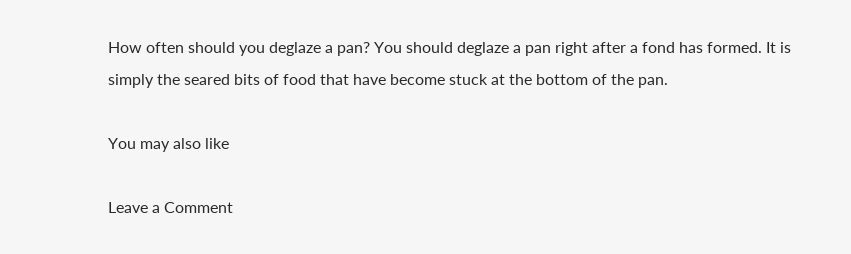How often should you deglaze a pan? You should deglaze a pan right after a fond has formed. It is simply the seared bits of food that have become stuck at the bottom of the pan.

You may also like

Leave a Comment